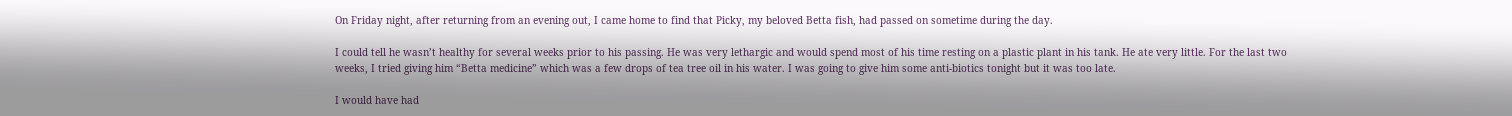On Friday night, after returning from an evening out, I came home to find that Picky, my beloved Betta fish, had passed on sometime during the day.

I could tell he wasn’t healthy for several weeks prior to his passing. He was very lethargic and would spend most of his time resting on a plastic plant in his tank. He ate very little. For the last two weeks, I tried giving him “Betta medicine” which was a few drops of tea tree oil in his water. I was going to give him some anti-biotics tonight but it was too late.

I would have had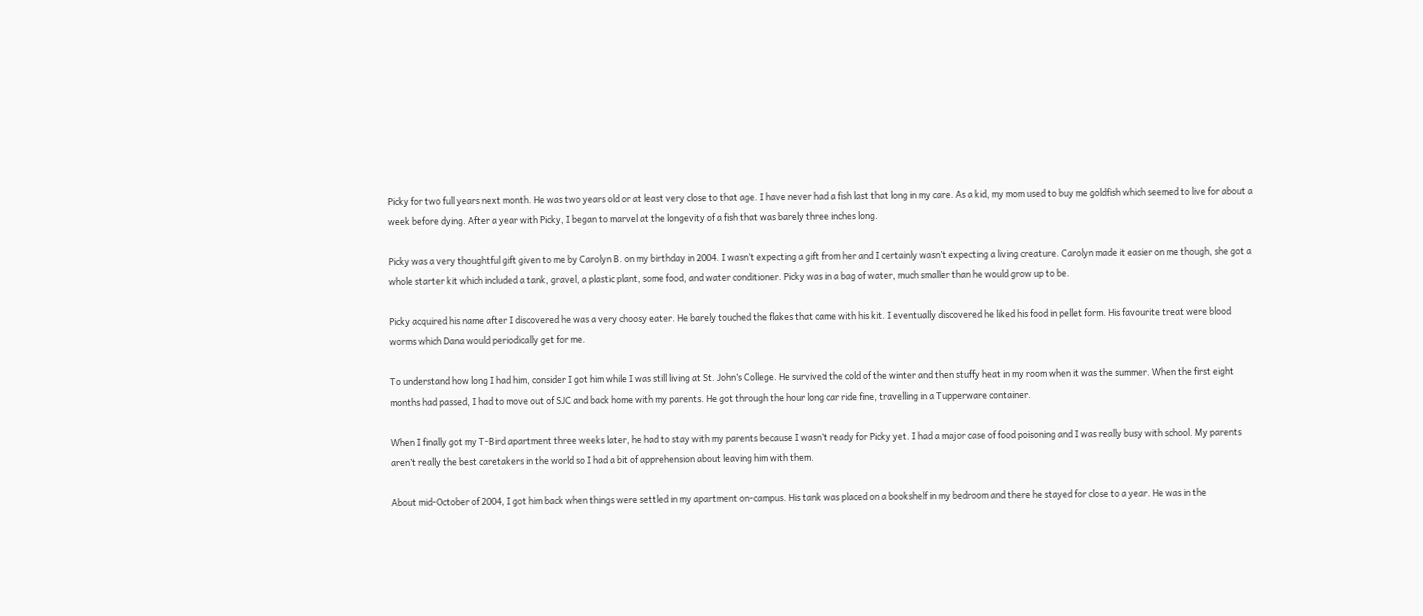Picky for two full years next month. He was two years old or at least very close to that age. I have never had a fish last that long in my care. As a kid, my mom used to buy me goldfish which seemed to live for about a week before dying. After a year with Picky, I began to marvel at the longevity of a fish that was barely three inches long.

Picky was a very thoughtful gift given to me by Carolyn B. on my birthday in 2004. I wasn’t expecting a gift from her and I certainly wasn’t expecting a living creature. Carolyn made it easier on me though, she got a whole starter kit which included a tank, gravel, a plastic plant, some food, and water conditioner. Picky was in a bag of water, much smaller than he would grow up to be.

Picky acquired his name after I discovered he was a very choosy eater. He barely touched the flakes that came with his kit. I eventually discovered he liked his food in pellet form. His favourite treat were blood worms which Dana would periodically get for me.

To understand how long I had him, consider I got him while I was still living at St. John’s College. He survived the cold of the winter and then stuffy heat in my room when it was the summer. When the first eight months had passed, I had to move out of SJC and back home with my parents. He got through the hour long car ride fine, travelling in a Tupperware container.

When I finally got my T-Bird apartment three weeks later, he had to stay with my parents because I wasn’t ready for Picky yet. I had a major case of food poisoning and I was really busy with school. My parents aren’t really the best caretakers in the world so I had a bit of apprehension about leaving him with them.

About mid-October of 2004, I got him back when things were settled in my apartment on-campus. His tank was placed on a bookshelf in my bedroom and there he stayed for close to a year. He was in the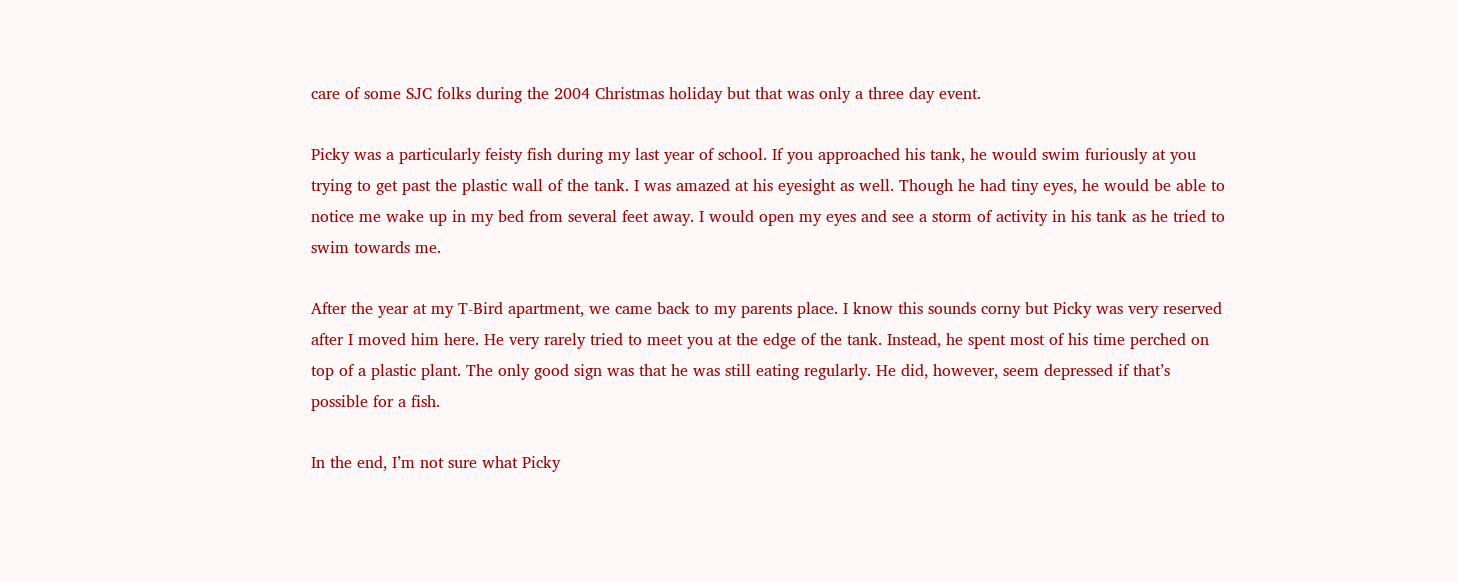care of some SJC folks during the 2004 Christmas holiday but that was only a three day event.

Picky was a particularly feisty fish during my last year of school. If you approached his tank, he would swim furiously at you trying to get past the plastic wall of the tank. I was amazed at his eyesight as well. Though he had tiny eyes, he would be able to notice me wake up in my bed from several feet away. I would open my eyes and see a storm of activity in his tank as he tried to swim towards me.

After the year at my T-Bird apartment, we came back to my parents place. I know this sounds corny but Picky was very reserved after I moved him here. He very rarely tried to meet you at the edge of the tank. Instead, he spent most of his time perched on top of a plastic plant. The only good sign was that he was still eating regularly. He did, however, seem depressed if that’s possible for a fish.

In the end, I’m not sure what Picky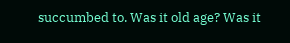succumbed to. Was it old age? Was it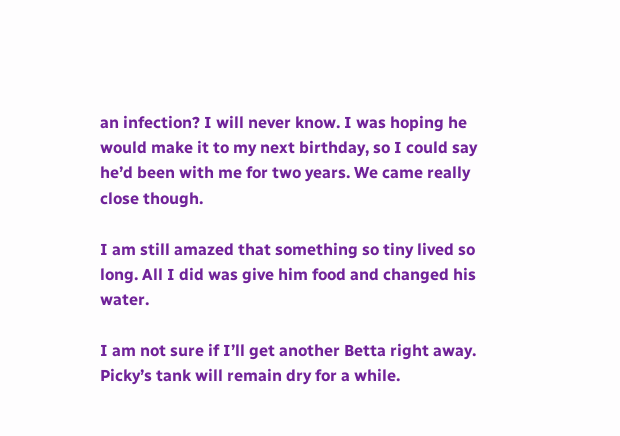an infection? I will never know. I was hoping he would make it to my next birthday, so I could say he’d been with me for two years. We came really close though.

I am still amazed that something so tiny lived so long. All I did was give him food and changed his water.

I am not sure if I’ll get another Betta right away. Picky’s tank will remain dry for a while.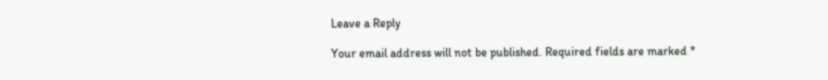Leave a Reply

Your email address will not be published. Required fields are marked *